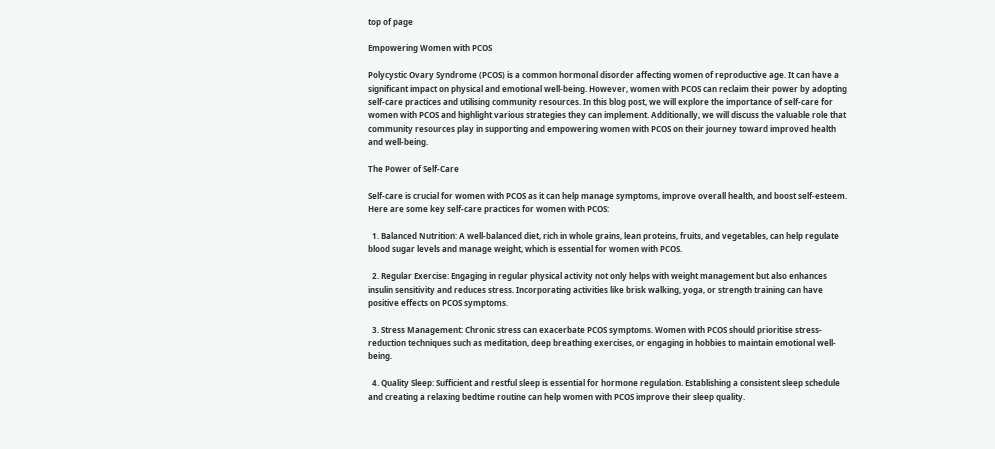top of page

Empowering Women with PCOS

Polycystic Ovary Syndrome (PCOS) is a common hormonal disorder affecting women of reproductive age. It can have a significant impact on physical and emotional well-being. However, women with PCOS can reclaim their power by adopting self-care practices and utilising community resources. In this blog post, we will explore the importance of self-care for women with PCOS and highlight various strategies they can implement. Additionally, we will discuss the valuable role that community resources play in supporting and empowering women with PCOS on their journey toward improved health and well-being.

The Power of Self-Care

Self-care is crucial for women with PCOS as it can help manage symptoms, improve overall health, and boost self-esteem. Here are some key self-care practices for women with PCOS:

  1. Balanced Nutrition: A well-balanced diet, rich in whole grains, lean proteins, fruits, and vegetables, can help regulate blood sugar levels and manage weight, which is essential for women with PCOS.

  2. Regular Exercise: Engaging in regular physical activity not only helps with weight management but also enhances insulin sensitivity and reduces stress. Incorporating activities like brisk walking, yoga, or strength training can have positive effects on PCOS symptoms.

  3. Stress Management: Chronic stress can exacerbate PCOS symptoms. Women with PCOS should prioritise stress-reduction techniques such as meditation, deep breathing exercises, or engaging in hobbies to maintain emotional well-being.

  4. Quality Sleep: Sufficient and restful sleep is essential for hormone regulation. Establishing a consistent sleep schedule and creating a relaxing bedtime routine can help women with PCOS improve their sleep quality.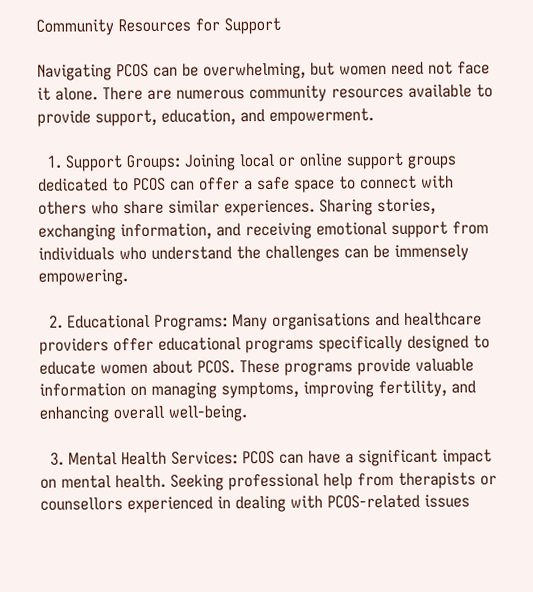Community Resources for Support

Navigating PCOS can be overwhelming, but women need not face it alone. There are numerous community resources available to provide support, education, and empowerment.

  1. Support Groups: Joining local or online support groups dedicated to PCOS can offer a safe space to connect with others who share similar experiences. Sharing stories, exchanging information, and receiving emotional support from individuals who understand the challenges can be immensely empowering.

  2. Educational Programs: Many organisations and healthcare providers offer educational programs specifically designed to educate women about PCOS. These programs provide valuable information on managing symptoms, improving fertility, and enhancing overall well-being.

  3. Mental Health Services: PCOS can have a significant impact on mental health. Seeking professional help from therapists or counsellors experienced in dealing with PCOS-related issues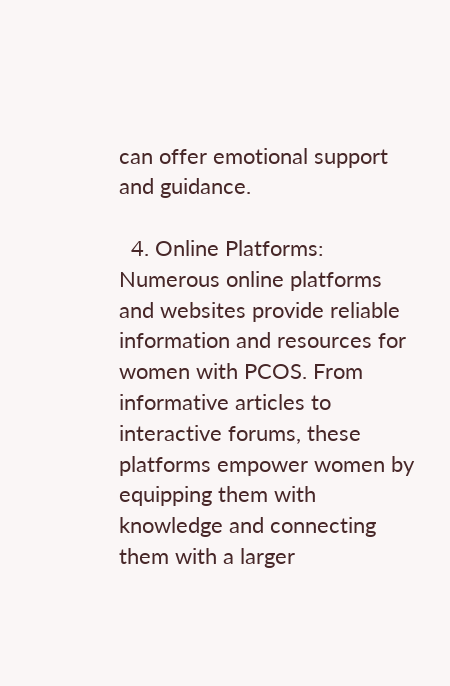can offer emotional support and guidance.

  4. Online Platforms: Numerous online platforms and websites provide reliable information and resources for women with PCOS. From informative articles to interactive forums, these platforms empower women by equipping them with knowledge and connecting them with a larger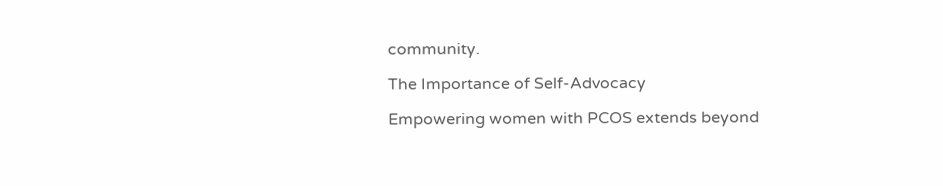community.

The Importance of Self-Advocacy

Empowering women with PCOS extends beyond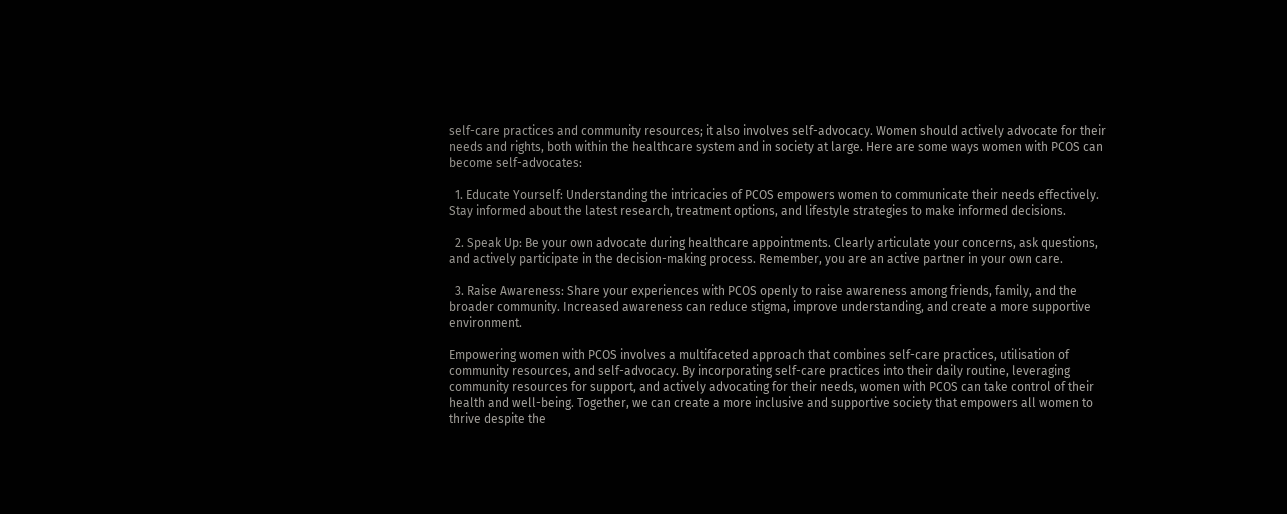self-care practices and community resources; it also involves self-advocacy. Women should actively advocate for their needs and rights, both within the healthcare system and in society at large. Here are some ways women with PCOS can become self-advocates:

  1. Educate Yourself: Understanding the intricacies of PCOS empowers women to communicate their needs effectively. Stay informed about the latest research, treatment options, and lifestyle strategies to make informed decisions.

  2. Speak Up: Be your own advocate during healthcare appointments. Clearly articulate your concerns, ask questions, and actively participate in the decision-making process. Remember, you are an active partner in your own care.

  3. Raise Awareness: Share your experiences with PCOS openly to raise awareness among friends, family, and the broader community. Increased awareness can reduce stigma, improve understanding, and create a more supportive environment.

Empowering women with PCOS involves a multifaceted approach that combines self-care practices, utilisation of community resources, and self-advocacy. By incorporating self-care practices into their daily routine, leveraging community resources for support, and actively advocating for their needs, women with PCOS can take control of their health and well-being. Together, we can create a more inclusive and supportive society that empowers all women to thrive despite the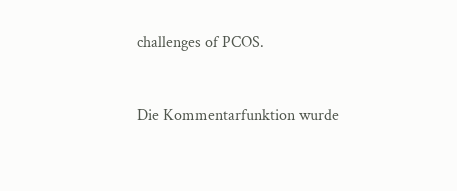challenges of PCOS.


Die Kommentarfunktion wurde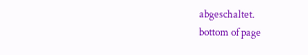abgeschaltet.
bottom of page